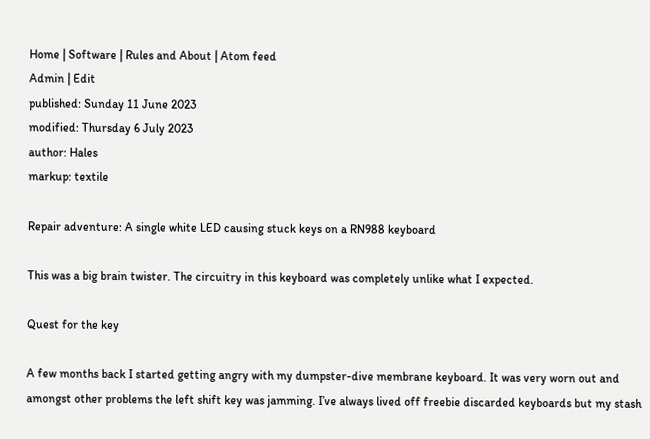Home | Software | Rules and About | Atom feed
Admin | Edit
published: Sunday 11 June 2023
modified: Thursday 6 July 2023
author: Hales
markup: textile

Repair adventure: A single white LED causing stuck keys on a RN988 keyboard

This was a big brain twister. The circuitry in this keyboard was completely unlike what I expected.

Quest for the key

A few months back I started getting angry with my dumpster-dive membrane keyboard. It was very worn out and amongst other problems the left shift key was jamming. I’ve always lived off freebie discarded keyboards but my stash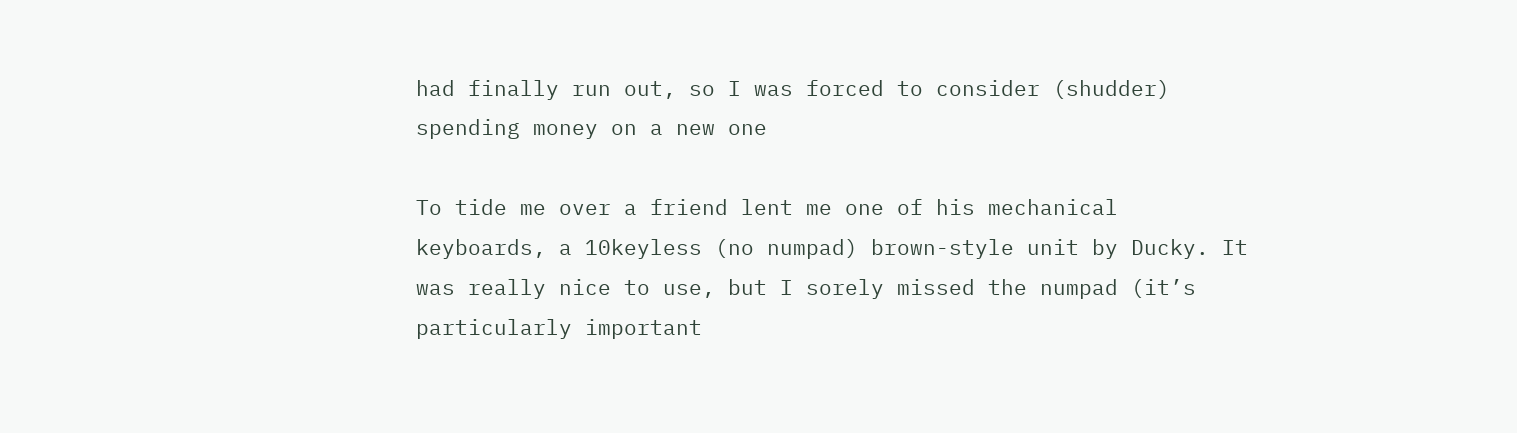had finally run out, so I was forced to consider (shudder) spending money on a new one

To tide me over a friend lent me one of his mechanical keyboards, a 10keyless (no numpad) brown-style unit by Ducky. It was really nice to use, but I sorely missed the numpad (it’s particularly important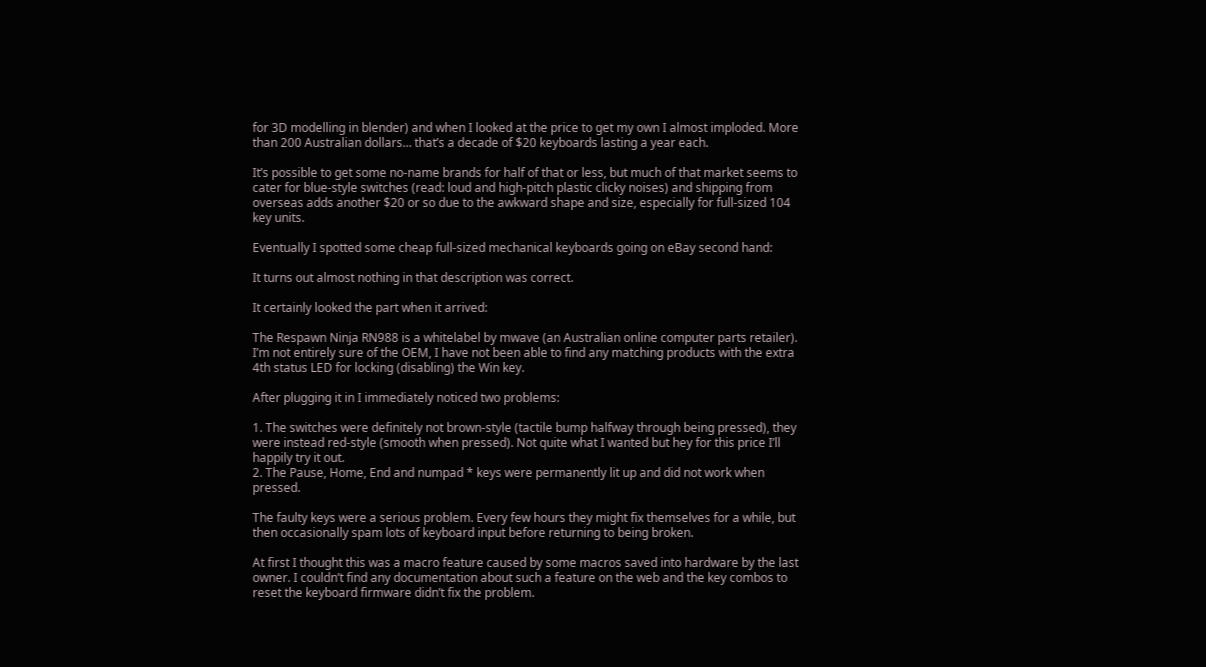for 3D modelling in blender) and when I looked at the price to get my own I almost imploded. More than 200 Australian dollars… that’s a decade of $20 keyboards lasting a year each.

It’s possible to get some no-name brands for half of that or less, but much of that market seems to cater for blue-style switches (read: loud and high-pitch plastic clicky noises) and shipping from overseas adds another $20 or so due to the awkward shape and size, especially for full-sized 104 key units.

Eventually I spotted some cheap full-sized mechanical keyboards going on eBay second hand:

It turns out almost nothing in that description was correct.

It certainly looked the part when it arrived:

The Respawn Ninja RN988 is a whitelabel by mwave (an Australian online computer parts retailer). I’m not entirely sure of the OEM, I have not been able to find any matching products with the extra 4th status LED for locking (disabling) the Win key.

After plugging it in I immediately noticed two problems:

1. The switches were definitely not brown-style (tactile bump halfway through being pressed), they were instead red-style (smooth when pressed). Not quite what I wanted but hey for this price I’ll happily try it out.
2. The Pause, Home, End and numpad * keys were permanently lit up and did not work when pressed.

The faulty keys were a serious problem. Every few hours they might fix themselves for a while, but then occasionally spam lots of keyboard input before returning to being broken.

At first I thought this was a macro feature caused by some macros saved into hardware by the last owner. I couldn’t find any documentation about such a feature on the web and the key combos to reset the keyboard firmware didn’t fix the problem.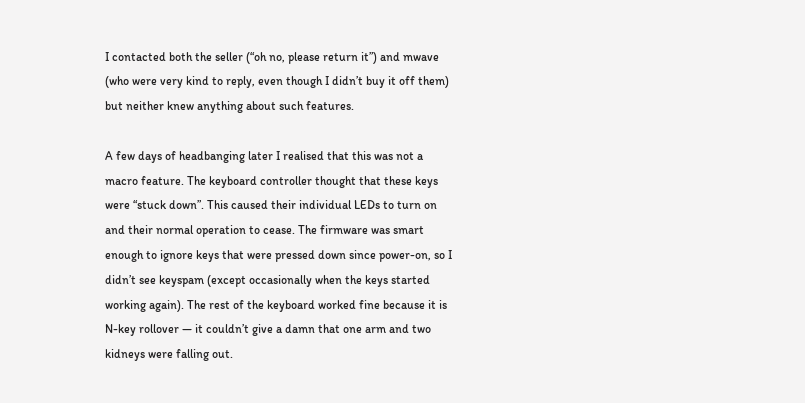I contacted both the seller (“oh no, please return it”) and mwave (who were very kind to reply, even though I didn’t buy it off them) but neither knew anything about such features.

A few days of headbanging later I realised that this was not a macro feature. The keyboard controller thought that these keys were “stuck down”. This caused their individual LEDs to turn on and their normal operation to cease. The firmware was smart enough to ignore keys that were pressed down since power-on, so I didn’t see keyspam (except occasionally when the keys started working again). The rest of the keyboard worked fine because it is N-key rollover — it couldn’t give a damn that one arm and two kidneys were falling out.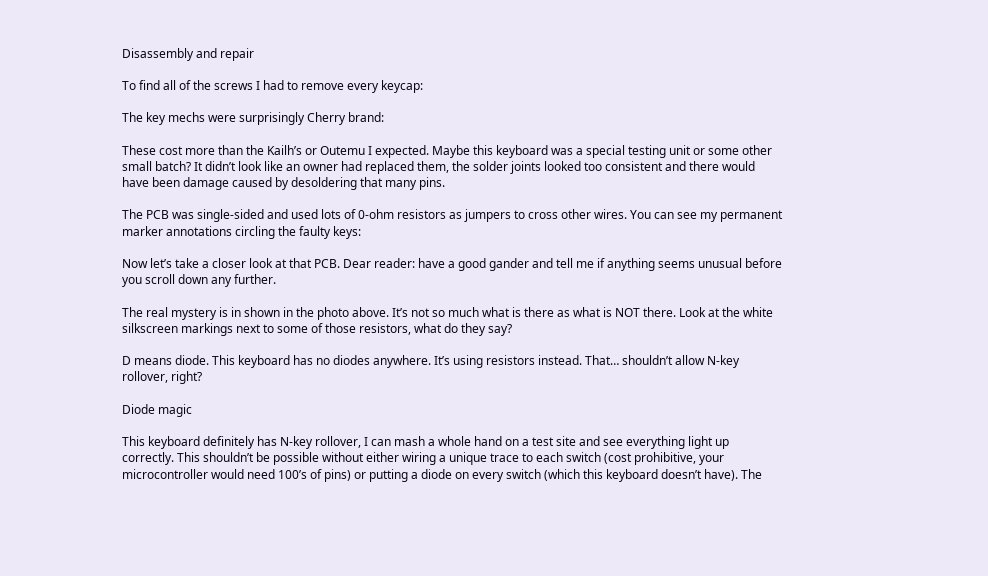Disassembly and repair

To find all of the screws I had to remove every keycap:

The key mechs were surprisingly Cherry brand:

These cost more than the Kailh’s or Outemu I expected. Maybe this keyboard was a special testing unit or some other small batch? It didn’t look like an owner had replaced them, the solder joints looked too consistent and there would have been damage caused by desoldering that many pins.

The PCB was single-sided and used lots of 0-ohm resistors as jumpers to cross other wires. You can see my permanent marker annotations circling the faulty keys:

Now let’s take a closer look at that PCB. Dear reader: have a good gander and tell me if anything seems unusual before you scroll down any further.

The real mystery is in shown in the photo above. It’s not so much what is there as what is NOT there. Look at the white silkscreen markings next to some of those resistors, what do they say?

D means diode. This keyboard has no diodes anywhere. It’s using resistors instead. That… shouldn’t allow N-key rollover, right?

Diode magic

This keyboard definitely has N-key rollover, I can mash a whole hand on a test site and see everything light up correctly. This shouldn’t be possible without either wiring a unique trace to each switch (cost prohibitive, your microcontroller would need 100’s of pins) or putting a diode on every switch (which this keyboard doesn’t have). The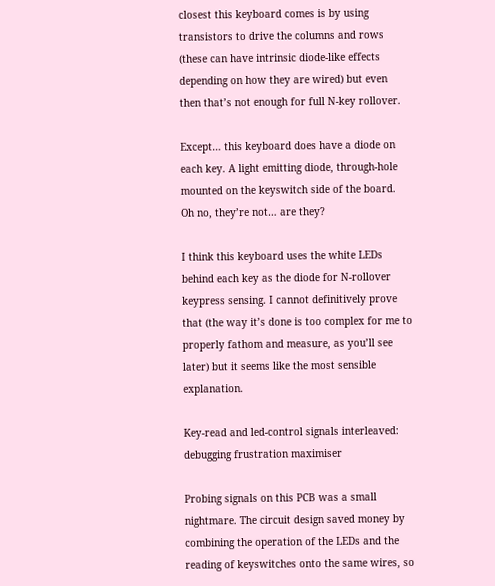closest this keyboard comes is by using transistors to drive the columns and rows (these can have intrinsic diode-like effects depending on how they are wired) but even then that’s not enough for full N-key rollover.

Except… this keyboard does have a diode on each key. A light emitting diode, through-hole mounted on the keyswitch side of the board. Oh no, they’re not… are they?

I think this keyboard uses the white LEDs behind each key as the diode for N-rollover keypress sensing. I cannot definitively prove that (the way it’s done is too complex for me to properly fathom and measure, as you’ll see later) but it seems like the most sensible explanation.

Key-read and led-control signals interleaved: debugging frustration maximiser

Probing signals on this PCB was a small nightmare. The circuit design saved money by combining the operation of the LEDs and the reading of keyswitches onto the same wires, so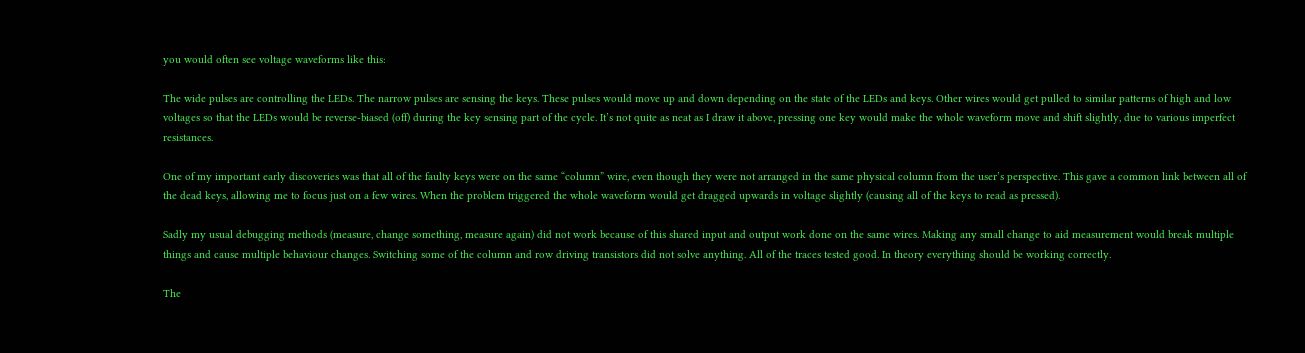you would often see voltage waveforms like this:

The wide pulses are controlling the LEDs. The narrow pulses are sensing the keys. These pulses would move up and down depending on the state of the LEDs and keys. Other wires would get pulled to similar patterns of high and low voltages so that the LEDs would be reverse-biased (off) during the key sensing part of the cycle. It’s not quite as neat as I draw it above, pressing one key would make the whole waveform move and shift slightly, due to various imperfect resistances.

One of my important early discoveries was that all of the faulty keys were on the same “column” wire, even though they were not arranged in the same physical column from the user’s perspective. This gave a common link between all of the dead keys, allowing me to focus just on a few wires. When the problem triggered the whole waveform would get dragged upwards in voltage slightly (causing all of the keys to read as pressed).

Sadly my usual debugging methods (measure, change something, measure again) did not work because of this shared input and output work done on the same wires. Making any small change to aid measurement would break multiple things and cause multiple behaviour changes. Switching some of the column and row driving transistors did not solve anything. All of the traces tested good. In theory everything should be working correctly.

The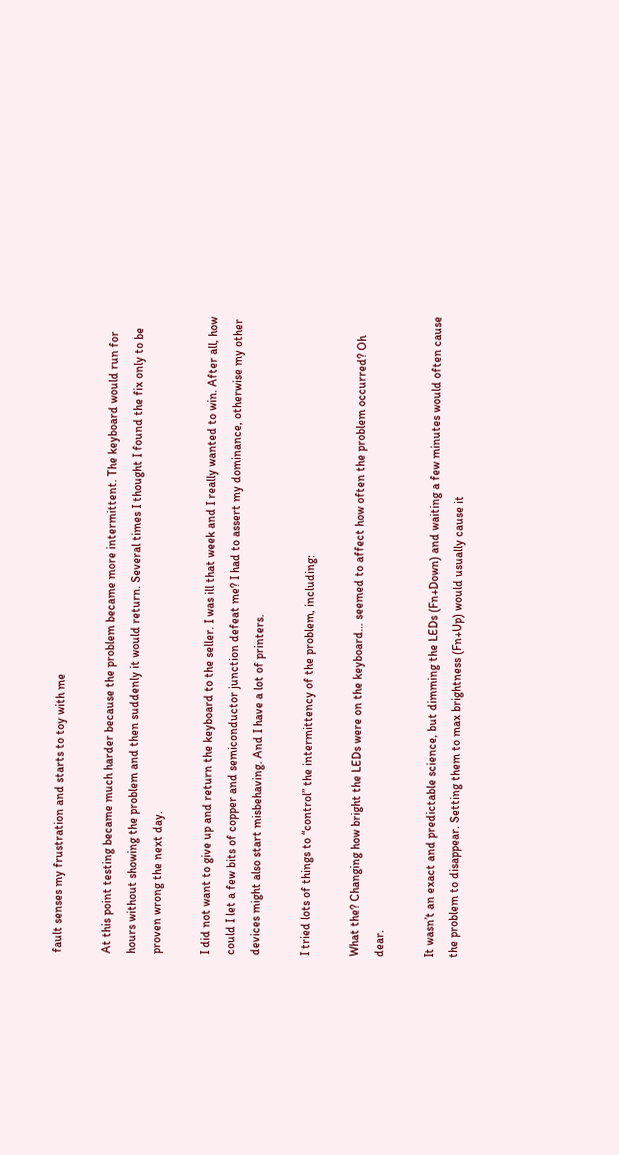fault senses my frustration and starts to toy with me

At this point testing became much harder because the problem became more intermittent. The keyboard would run for hours without showing the problem and then suddenly it would return. Several times I thought I found the fix only to be proven wrong the next day.

I did not want to give up and return the keyboard to the seller. I was ill that week and I really wanted to win. After all, how could I let a few bits of copper and semiconductor junction defeat me? I had to assert my dominance, otherwise my other devices might also start misbehaving. And I have a lot of printers.

I tried lots of things to “control” the intermittency of the problem, including:

What the? Changing how bright the LEDs were on the keyboard… seemed to affect how often the problem occurred? Oh dear.

It wasn’t an exact and predictable science, but dimming the LEDs (Fn+Down) and waiting a few minutes would often cause the problem to disappear. Setting them to max brightness (Fn+Up) would usually cause it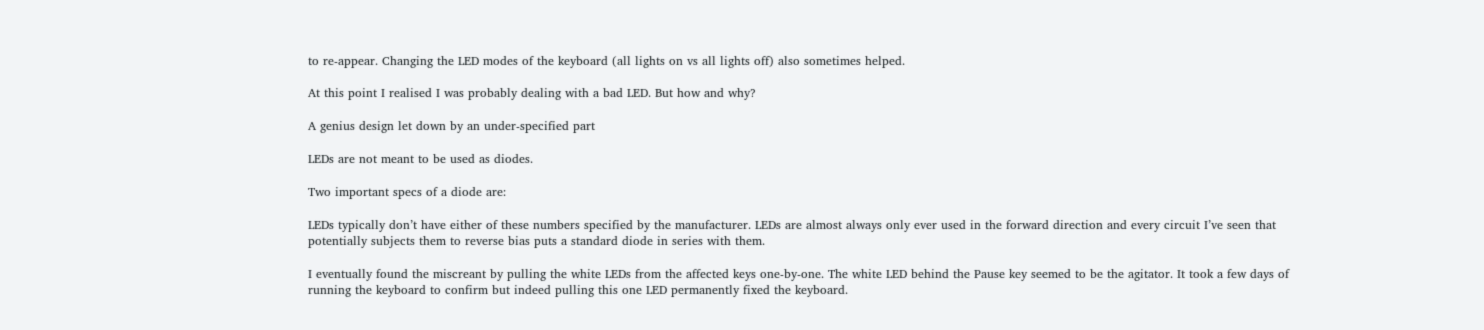to re-appear. Changing the LED modes of the keyboard (all lights on vs all lights off) also sometimes helped.

At this point I realised I was probably dealing with a bad LED. But how and why?

A genius design let down by an under-specified part

LEDs are not meant to be used as diodes.

Two important specs of a diode are:

LEDs typically don’t have either of these numbers specified by the manufacturer. LEDs are almost always only ever used in the forward direction and every circuit I’ve seen that potentially subjects them to reverse bias puts a standard diode in series with them.

I eventually found the miscreant by pulling the white LEDs from the affected keys one-by-one. The white LED behind the Pause key seemed to be the agitator. It took a few days of running the keyboard to confirm but indeed pulling this one LED permanently fixed the keyboard.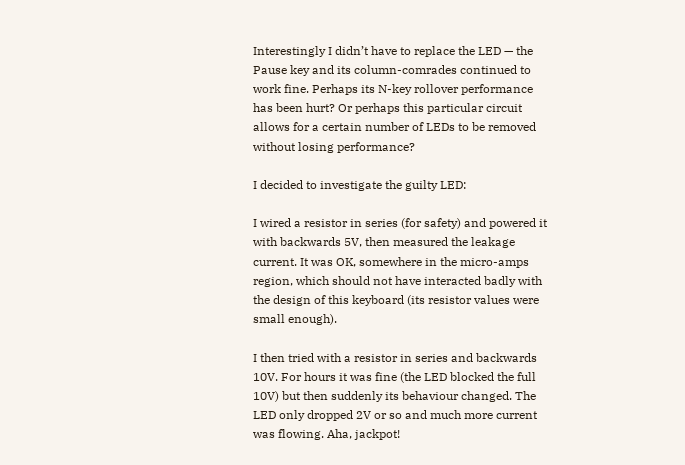Interestingly I didn’t have to replace the LED — the Pause key and its column-comrades continued to work fine. Perhaps its N-key rollover performance has been hurt? Or perhaps this particular circuit allows for a certain number of LEDs to be removed without losing performance?

I decided to investigate the guilty LED:

I wired a resistor in series (for safety) and powered it with backwards 5V, then measured the leakage current. It was OK, somewhere in the micro-amps region, which should not have interacted badly with the design of this keyboard (its resistor values were small enough).

I then tried with a resistor in series and backwards 10V. For hours it was fine (the LED blocked the full 10V) but then suddenly its behaviour changed. The LED only dropped 2V or so and much more current was flowing. Aha, jackpot!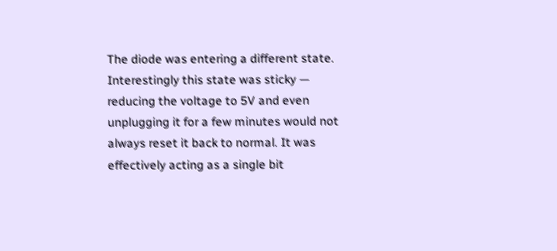The diode was entering a different state. Interestingly this state was sticky — reducing the voltage to 5V and even unplugging it for a few minutes would not always reset it back to normal. It was effectively acting as a single bit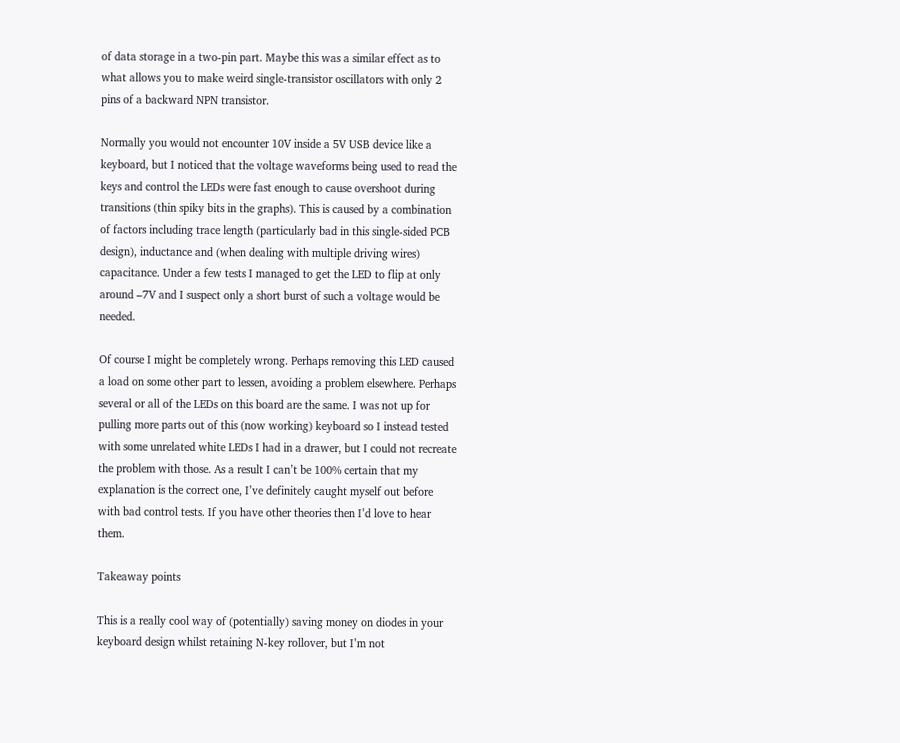of data storage in a two-pin part. Maybe this was a similar effect as to what allows you to make weird single-transistor oscillators with only 2 pins of a backward NPN transistor.

Normally you would not encounter 10V inside a 5V USB device like a keyboard, but I noticed that the voltage waveforms being used to read the keys and control the LEDs were fast enough to cause overshoot during transitions (thin spiky bits in the graphs). This is caused by a combination of factors including trace length (particularly bad in this single-sided PCB design), inductance and (when dealing with multiple driving wires) capacitance. Under a few tests I managed to get the LED to flip at only around –7V and I suspect only a short burst of such a voltage would be needed.

Of course I might be completely wrong. Perhaps removing this LED caused a load on some other part to lessen, avoiding a problem elsewhere. Perhaps several or all of the LEDs on this board are the same. I was not up for pulling more parts out of this (now working) keyboard so I instead tested with some unrelated white LEDs I had in a drawer, but I could not recreate the problem with those. As a result I can’t be 100% certain that my explanation is the correct one, I’ve definitely caught myself out before with bad control tests. If you have other theories then I’d love to hear them.

Takeaway points

This is a really cool way of (potentially) saving money on diodes in your keyboard design whilst retaining N-key rollover, but I’m not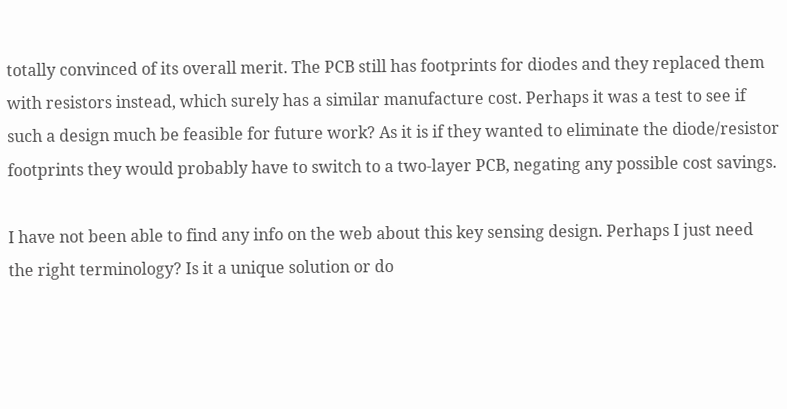totally convinced of its overall merit. The PCB still has footprints for diodes and they replaced them with resistors instead, which surely has a similar manufacture cost. Perhaps it was a test to see if such a design much be feasible for future work? As it is if they wanted to eliminate the diode/resistor footprints they would probably have to switch to a two-layer PCB, negating any possible cost savings.

I have not been able to find any info on the web about this key sensing design. Perhaps I just need the right terminology? Is it a unique solution or do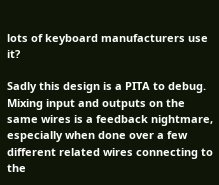lots of keyboard manufacturers use it?

Sadly this design is a PITA to debug. Mixing input and outputs on the same wires is a feedback nightmare, especially when done over a few different related wires connecting to the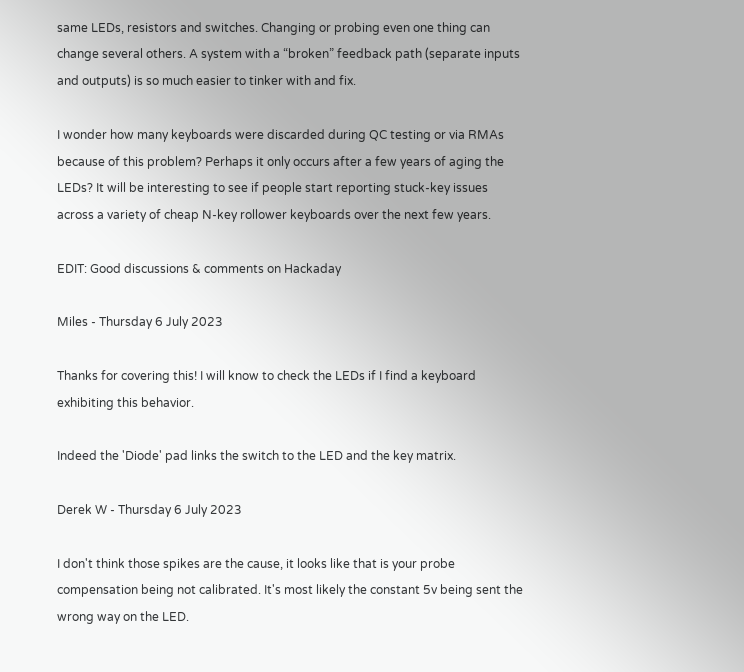same LEDs, resistors and switches. Changing or probing even one thing can change several others. A system with a “broken” feedback path (separate inputs and outputs) is so much easier to tinker with and fix.

I wonder how many keyboards were discarded during QC testing or via RMAs because of this problem? Perhaps it only occurs after a few years of aging the LEDs? It will be interesting to see if people start reporting stuck-key issues across a variety of cheap N-key rollower keyboards over the next few years.

EDIT: Good discussions & comments on Hackaday

Miles - Thursday 6 July 2023

Thanks for covering this! I will know to check the LEDs if I find a keyboard exhibiting this behavior.

Indeed the 'Diode' pad links the switch to the LED and the key matrix.

Derek W - Thursday 6 July 2023

I don't think those spikes are the cause, it looks like that is your probe compensation being not calibrated. It's most likely the constant 5v being sent the wrong way on the LED.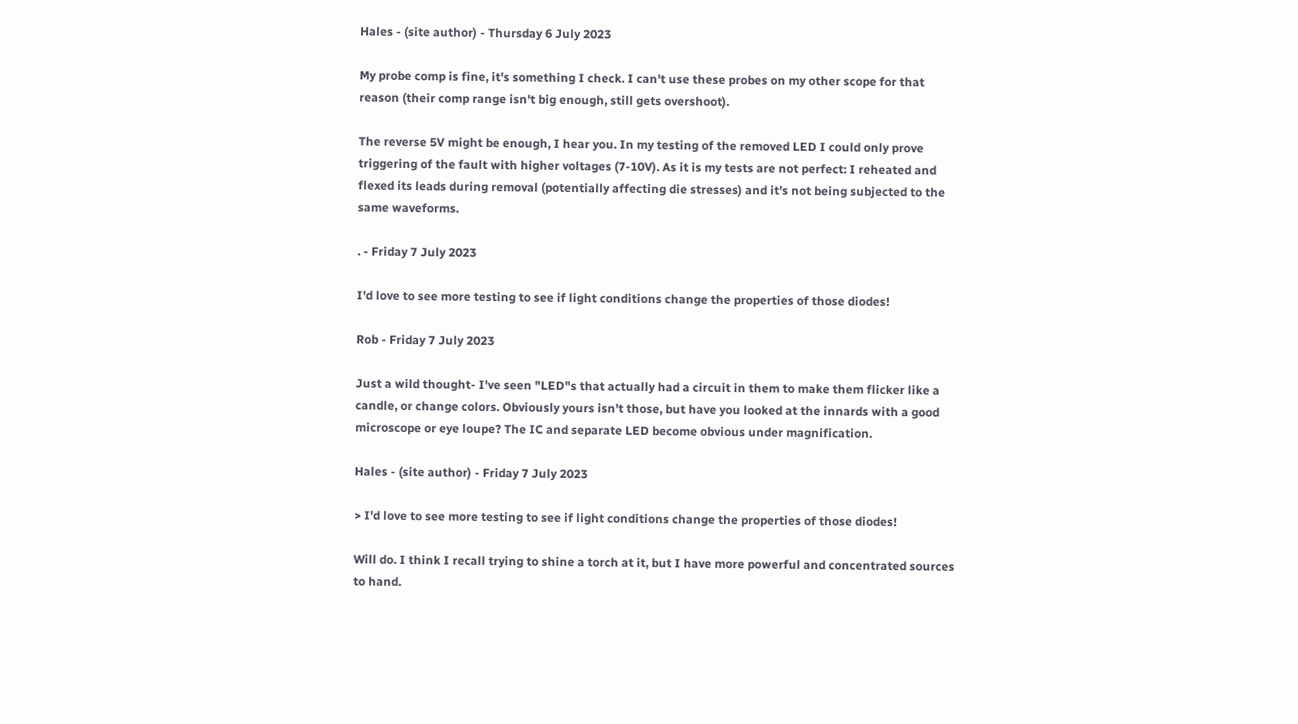Hales - (site author) - Thursday 6 July 2023

My probe comp is fine, it's something I check. I can't use these probes on my other scope for that reason (their comp range isn't big enough, still gets overshoot).

The reverse 5V might be enough, I hear you. In my testing of the removed LED I could only prove triggering of the fault with higher voltages (7-10V). As it is my tests are not perfect: I reheated and flexed its leads during removal (potentially affecting die stresses) and it's not being subjected to the same waveforms.

. - Friday 7 July 2023

I'd love to see more testing to see if light conditions change the properties of those diodes!

Rob - Friday 7 July 2023

Just a wild thought- I've seen "LED"s that actually had a circuit in them to make them flicker like a candle, or change colors. Obviously yours isn't those, but have you looked at the innards with a good microscope or eye loupe? The IC and separate LED become obvious under magnification.

Hales - (site author) - Friday 7 July 2023

> I'd love to see more testing to see if light conditions change the properties of those diodes!

Will do. I think I recall trying to shine a torch at it, but I have more powerful and concentrated sources to hand.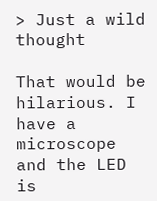> Just a wild thought

That would be hilarious. I have a microscope and the LED is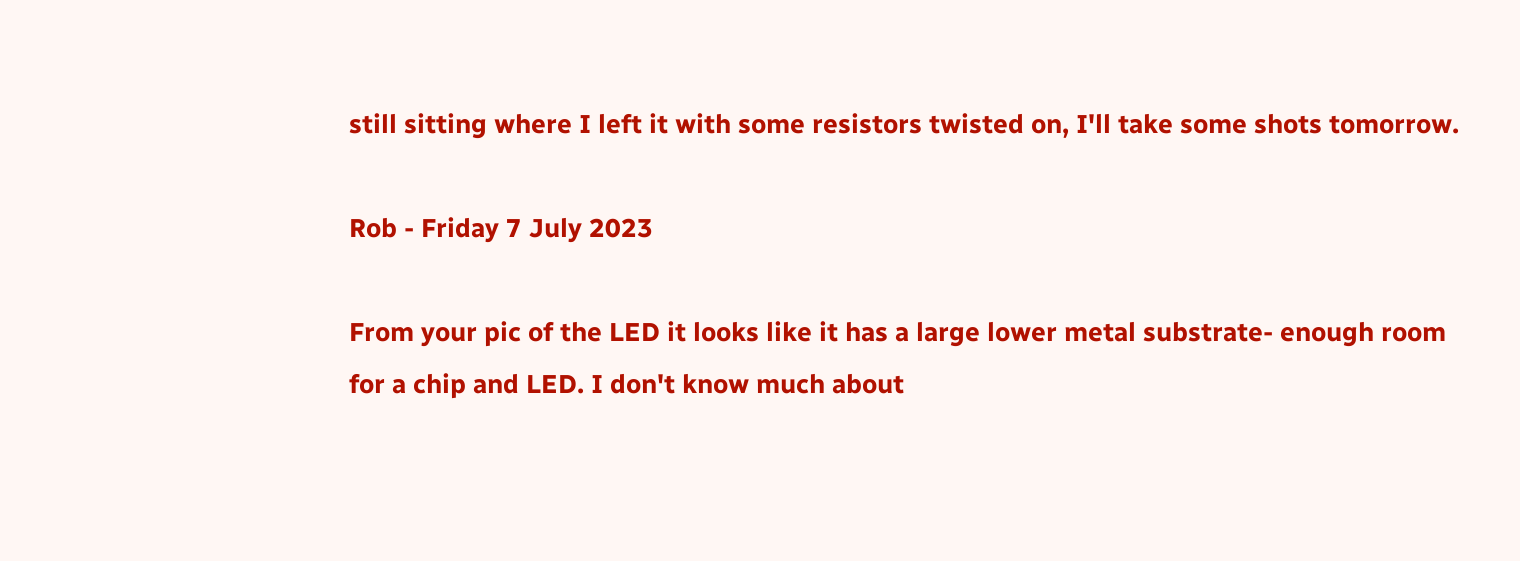still sitting where I left it with some resistors twisted on, I'll take some shots tomorrow.

Rob - Friday 7 July 2023

From your pic of the LED it looks like it has a large lower metal substrate- enough room for a chip and LED. I don't know much about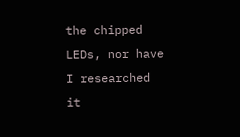the chipped LEDs, nor have I researched it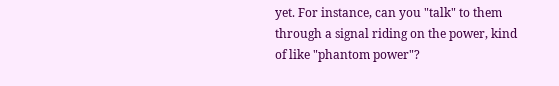yet. For instance, can you "talk" to them through a signal riding on the power, kind of like "phantom power"?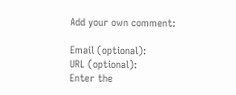Add your own comment:

Email (optional):
URL (optional):
Enter the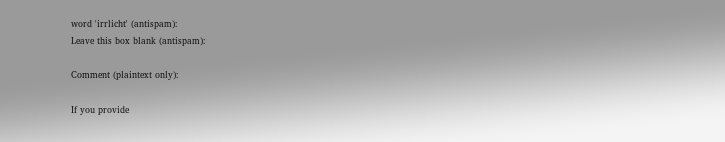word 'irrlicht' (antispam):
Leave this box blank (antispam):

Comment (plaintext only):

If you provide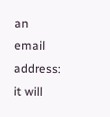an email address: it will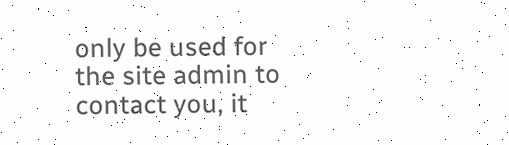only be used for the site admin to contact you, it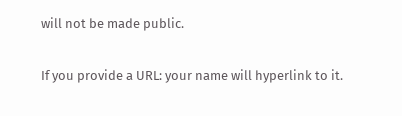will not be made public.

If you provide a URL: your name will hyperlink to it.